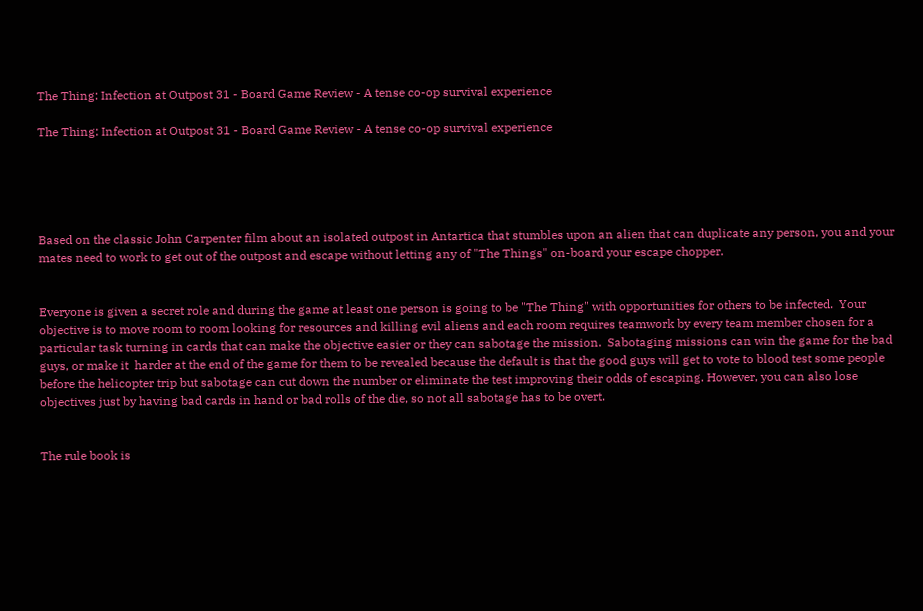The Thing: Infection at Outpost 31 - Board Game Review - A tense co-op survival experience

The Thing: Infection at Outpost 31 - Board Game Review - A tense co-op survival experience





Based on the classic John Carpenter film about an isolated outpost in Antartica that stumbles upon an alien that can duplicate any person, you and your mates need to work to get out of the outpost and escape without letting any of "The Things" on-board your escape chopper.


Everyone is given a secret role and during the game at least one person is going to be "The Thing" with opportunities for others to be infected.  Your objective is to move room to room looking for resources and killing evil aliens and each room requires teamwork by every team member chosen for a particular task turning in cards that can make the objective easier or they can sabotage the mission.  Sabotaging missions can win the game for the bad guys, or make it  harder at the end of the game for them to be revealed because the default is that the good guys will get to vote to blood test some people before the helicopter trip but sabotage can cut down the number or eliminate the test improving their odds of escaping. However, you can also lose objectives just by having bad cards in hand or bad rolls of the die, so not all sabotage has to be overt.


The rule book is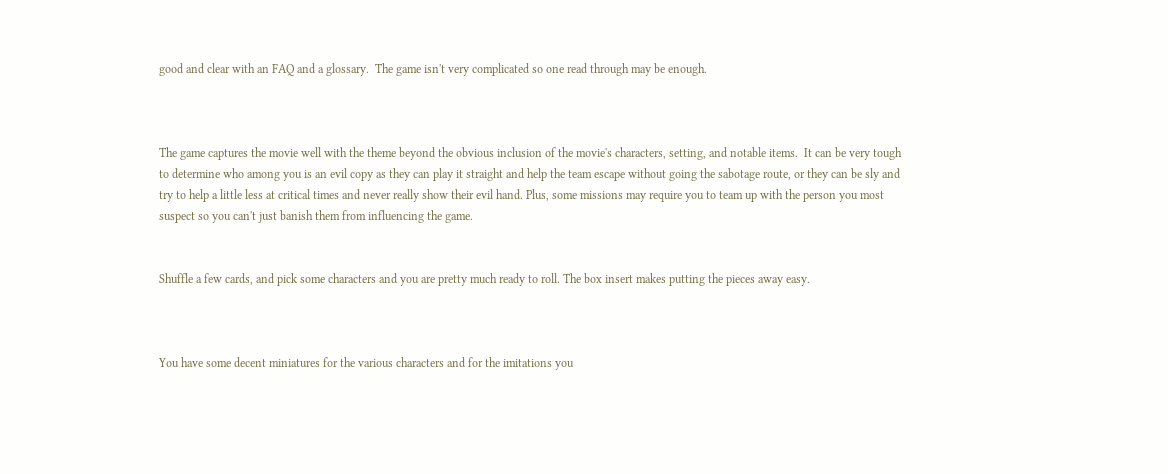good and clear with an FAQ and a glossary.  The game isn't very complicated so one read through may be enough.



The game captures the movie well with the theme beyond the obvious inclusion of the movie's characters, setting, and notable items.  It can be very tough to determine who among you is an evil copy as they can play it straight and help the team escape without going the sabotage route, or they can be sly and try to help a little less at critical times and never really show their evil hand. Plus, some missions may require you to team up with the person you most suspect so you can't just banish them from influencing the game.


Shuffle a few cards, and pick some characters and you are pretty much ready to roll. The box insert makes putting the pieces away easy.



You have some decent miniatures for the various characters and for the imitations you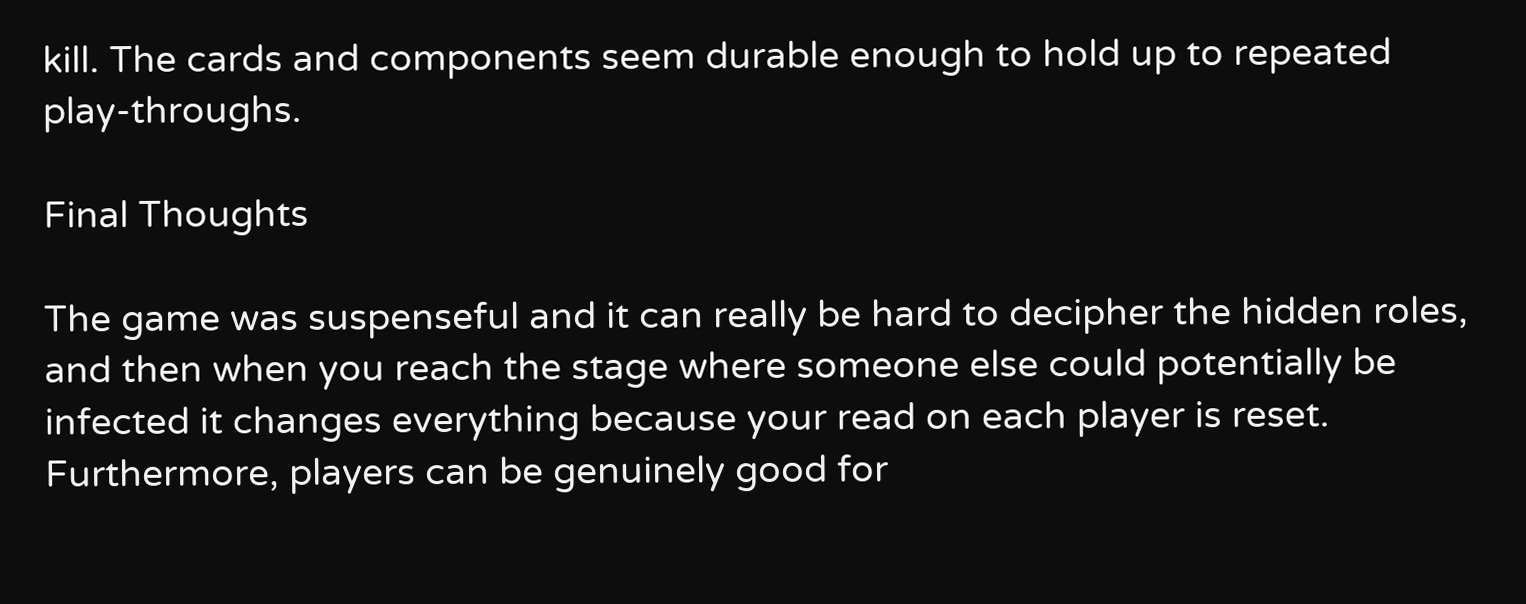kill. The cards and components seem durable enough to hold up to repeated play-throughs.

Final Thoughts

The game was suspenseful and it can really be hard to decipher the hidden roles, and then when you reach the stage where someone else could potentially be infected it changes everything because your read on each player is reset. Furthermore, players can be genuinely good for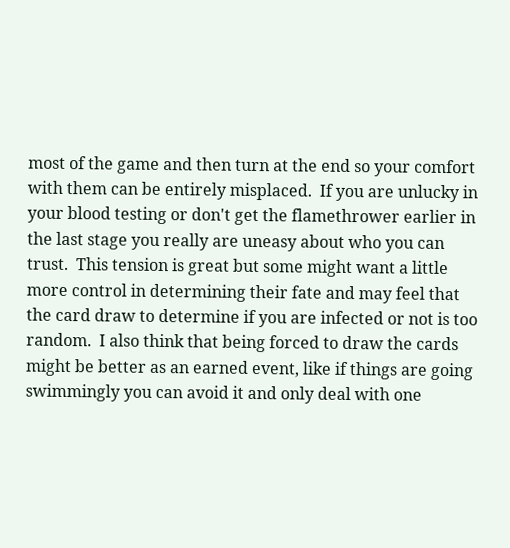most of the game and then turn at the end so your comfort with them can be entirely misplaced.  If you are unlucky in your blood testing or don't get the flamethrower earlier in the last stage you really are uneasy about who you can trust.  This tension is great but some might want a little more control in determining their fate and may feel that the card draw to determine if you are infected or not is too random.  I also think that being forced to draw the cards might be better as an earned event, like if things are going swimmingly you can avoid it and only deal with one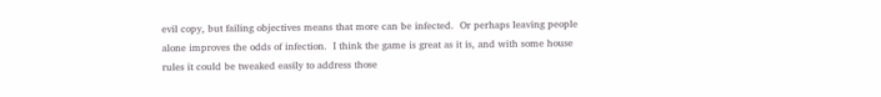evil copy, but failing objectives means that more can be infected.  Or perhaps leaving people alone improves the odds of infection.  I think the game is great as it is, and with some house rules it could be tweaked easily to address those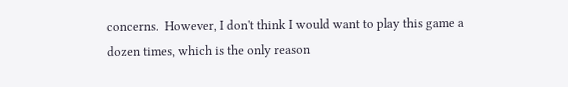concerns.  However, I don't think I would want to play this game a dozen times, which is the only reason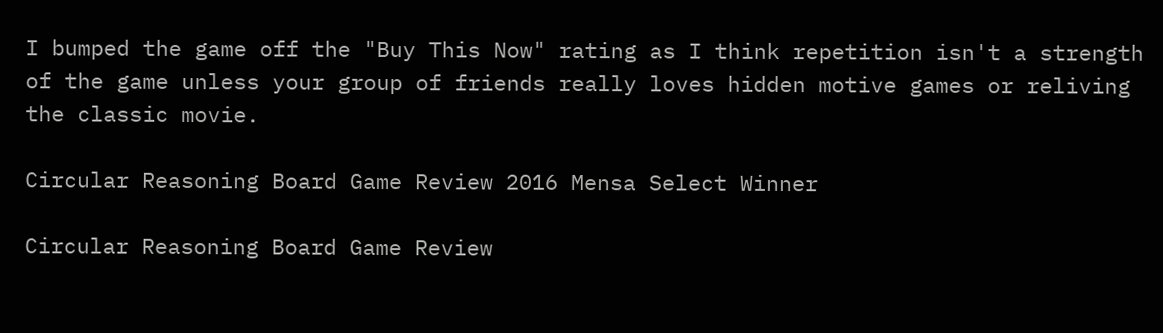I bumped the game off the "Buy This Now" rating as I think repetition isn't a strength of the game unless your group of friends really loves hidden motive games or reliving the classic movie.

Circular Reasoning Board Game Review 2016 Mensa Select Winner

Circular Reasoning Board Game Review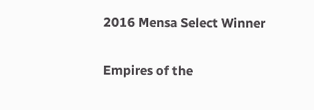2016 Mensa Select Winner

Empires of the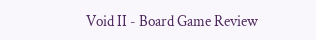Void II - Board Game Review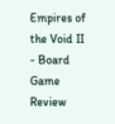Empires of the Void II - Board Game Review